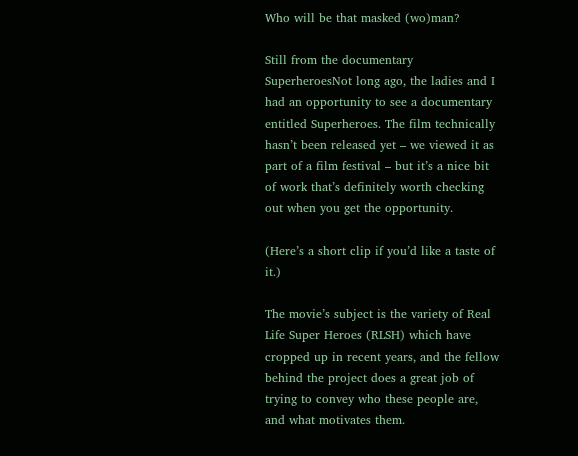Who will be that masked (wo)man?

Still from the documentary SuperheroesNot long ago, the ladies and I had an opportunity to see a documentary entitled Superheroes. The film technically hasn’t been released yet – we viewed it as part of a film festival – but it’s a nice bit of work that’s definitely worth checking out when you get the opportunity.

(Here’s a short clip if you’d like a taste of it.)

The movie’s subject is the variety of Real Life Super Heroes (RLSH) which have cropped up in recent years, and the fellow behind the project does a great job of trying to convey who these people are, and what motivates them.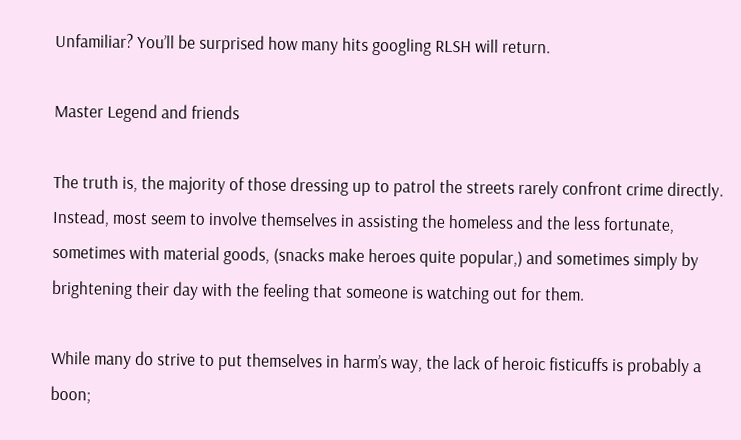Unfamiliar? You’ll be surprised how many hits googling RLSH will return.

Master Legend and friends

The truth is, the majority of those dressing up to patrol the streets rarely confront crime directly. Instead, most seem to involve themselves in assisting the homeless and the less fortunate, sometimes with material goods, (snacks make heroes quite popular,) and sometimes simply by brightening their day with the feeling that someone is watching out for them.

While many do strive to put themselves in harm’s way, the lack of heroic fisticuffs is probably a boon;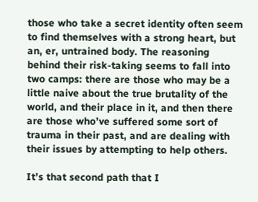those who take a secret identity often seem to find themselves with a strong heart, but an, er, untrained body. The reasoning behind their risk-taking seems to fall into two camps: there are those who may be a little naive about the true brutality of the world, and their place in it, and then there are those who’ve suffered some sort of trauma in their past, and are dealing with their issues by attempting to help others.

It’s that second path that I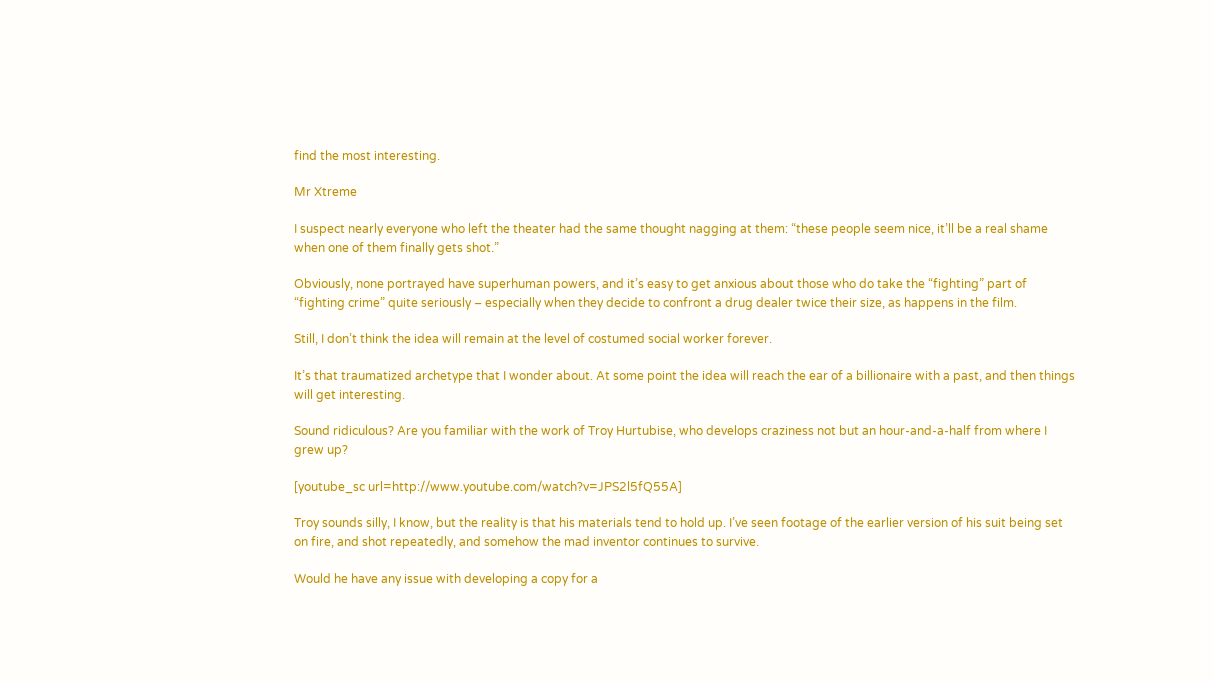find the most interesting.

Mr Xtreme

I suspect nearly everyone who left the theater had the same thought nagging at them: “these people seem nice, it’ll be a real shame when one of them finally gets shot.”

Obviously, none portrayed have superhuman powers, and it’s easy to get anxious about those who do take the “fighting” part of “fighting crime” quite seriously – especially when they decide to confront a drug dealer twice their size, as happens in the film.

Still, I don’t think the idea will remain at the level of costumed social worker forever.

It’s that traumatized archetype that I wonder about. At some point the idea will reach the ear of a billionaire with a past, and then things will get interesting.

Sound ridiculous? Are you familiar with the work of Troy Hurtubise, who develops craziness not but an hour-and-a-half from where I grew up?

[youtube_sc url=http://www.youtube.com/watch?v=JPS2l5fQ55A]

Troy sounds silly, I know, but the reality is that his materials tend to hold up. I’ve seen footage of the earlier version of his suit being set on fire, and shot repeatedly, and somehow the mad inventor continues to survive.

Would he have any issue with developing a copy for a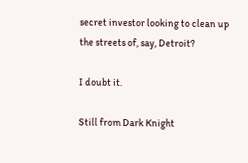secret investor looking to clean up the streets of, say, Detroit?

I doubt it.

Still from Dark Knight